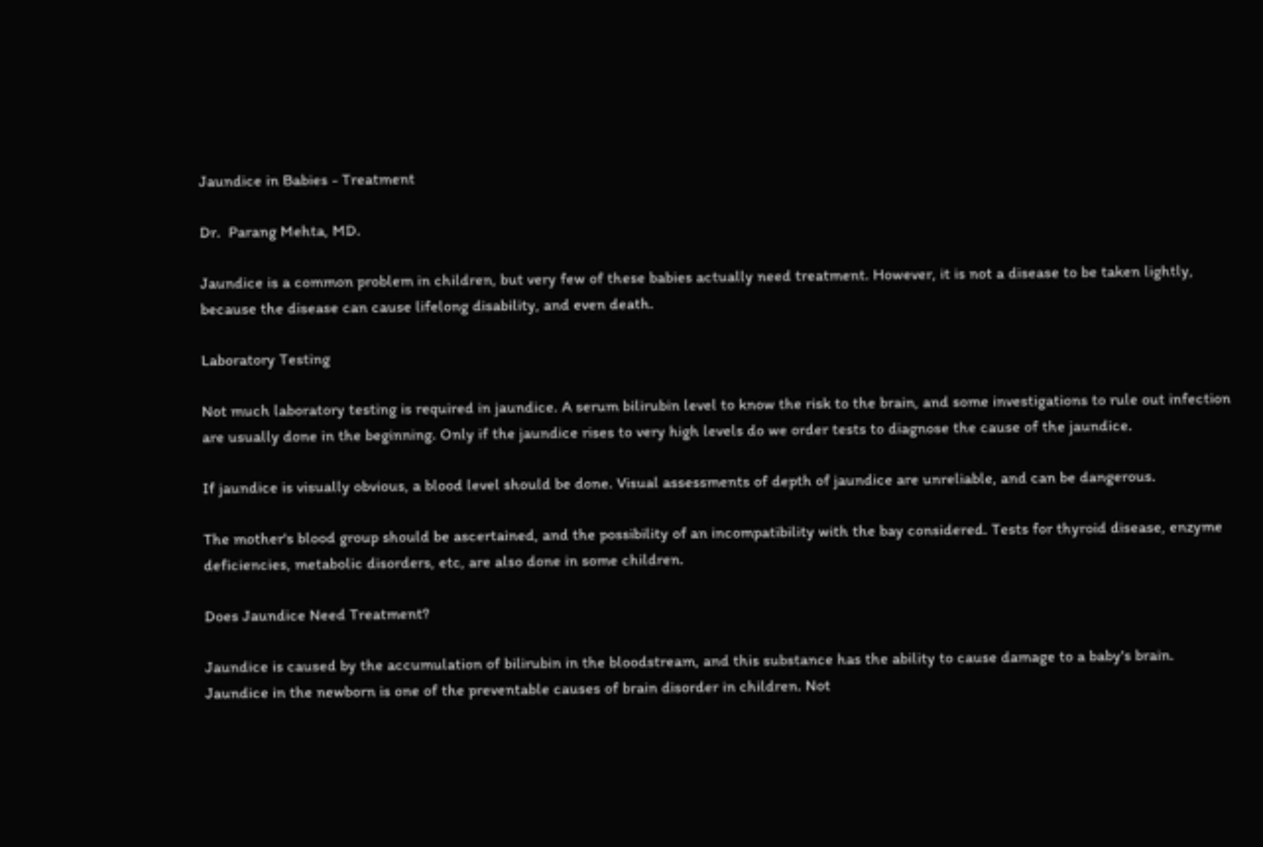Jaundice in Babies - Treatment

Dr.  Parang Mehta, MD.

Jaundice is a common problem in children, but very few of these babies actually need treatment. However, it is not a disease to be taken lightly, because the disease can cause lifelong disability, and even death.

Laboratory Testing

Not much laboratory testing is required in jaundice. A serum bilirubin level to know the risk to the brain, and some investigations to rule out infection are usually done in the beginning. Only if the jaundice rises to very high levels do we order tests to diagnose the cause of the jaundice.

If jaundice is visually obvious, a blood level should be done. Visual assessments of depth of jaundice are unreliable, and can be dangerous.

The mother's blood group should be ascertained, and the possibility of an incompatibility with the bay considered. Tests for thyroid disease, enzyme deficiencies, metabolic disorders, etc, are also done in some children.

Does Jaundice Need Treatment?

Jaundice is caused by the accumulation of bilirubin in the bloodstream, and this substance has the ability to cause damage to a baby's brain. Jaundice in the newborn is one of the preventable causes of brain disorder in children. Not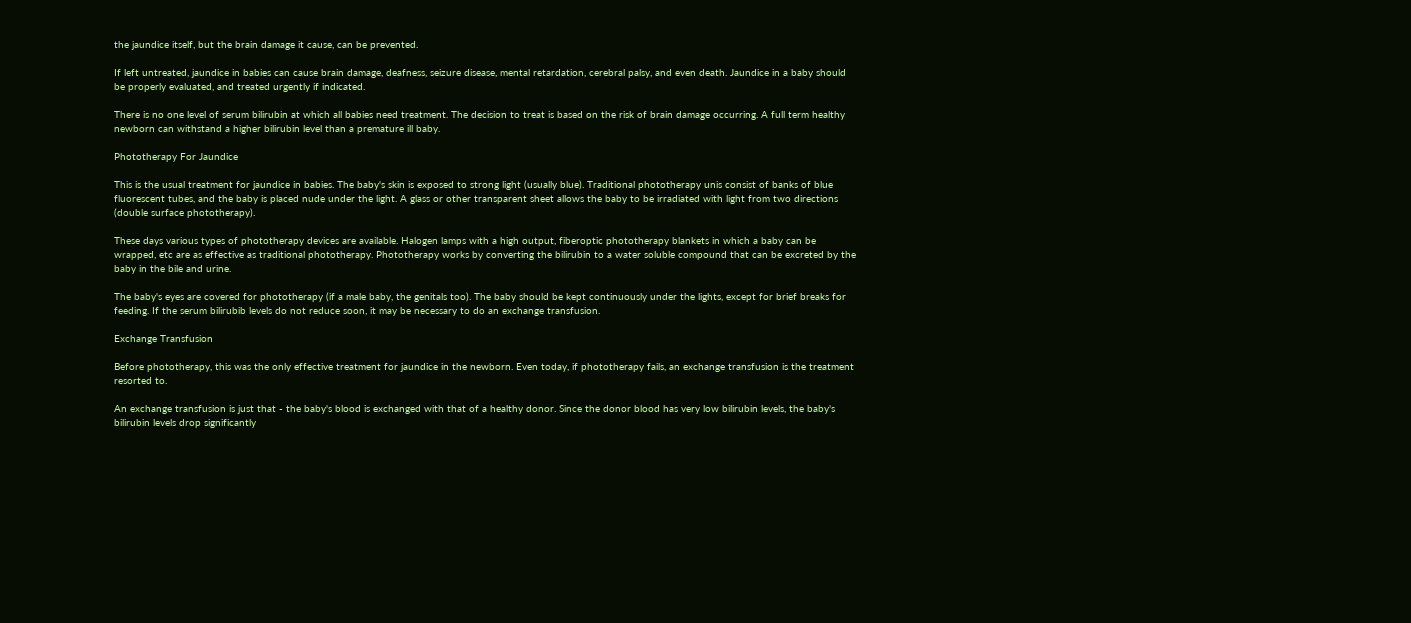the jaundice itself, but the brain damage it cause, can be prevented.

If left untreated, jaundice in babies can cause brain damage, deafness, seizure disease, mental retardation, cerebral palsy, and even death. Jaundice in a baby should be properly evaluated, and treated urgently if indicated.

There is no one level of serum bilirubin at which all babies need treatment. The decision to treat is based on the risk of brain damage occurring. A full term healthy newborn can withstand a higher bilirubin level than a premature ill baby.

Phototherapy For Jaundice

This is the usual treatment for jaundice in babies. The baby's skin is exposed to strong light (usually blue). Traditional phototherapy unis consist of banks of blue fluorescent tubes, and the baby is placed nude under the light. A glass or other transparent sheet allows the baby to be irradiated with light from two directions (double surface phototherapy).

These days various types of phototherapy devices are available. Halogen lamps with a high output, fiberoptic phototherapy blankets in which a baby can be wrapped, etc are as effective as traditional phototherapy. Phototherapy works by converting the bilirubin to a water soluble compound that can be excreted by the baby in the bile and urine.

The baby's eyes are covered for phototherapy (if a male baby, the genitals too). The baby should be kept continuously under the lights, except for brief breaks for feeding. If the serum bilirubib levels do not reduce soon, it may be necessary to do an exchange transfusion.

Exchange Transfusion

Before phototherapy, this was the only effective treatment for jaundice in the newborn. Even today, if phototherapy fails, an exchange transfusion is the treatment resorted to.

An exchange transfusion is just that - the baby's blood is exchanged with that of a healthy donor. Since the donor blood has very low bilirubin levels, the baby's bilirubin levels drop significantly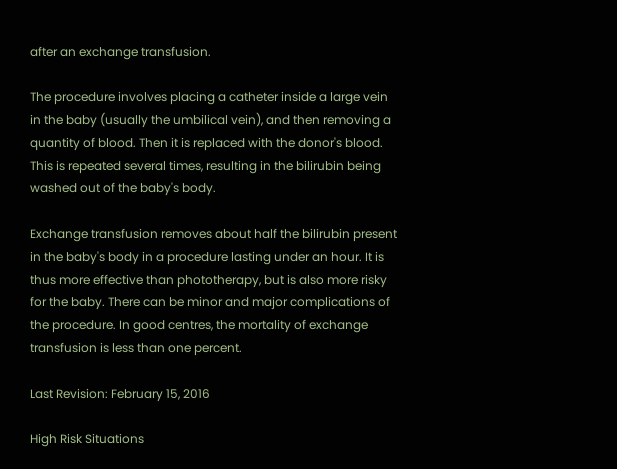after an exchange transfusion.

The procedure involves placing a catheter inside a large vein in the baby (usually the umbilical vein), and then removing a quantity of blood. Then it is replaced with the donor's blood. This is repeated several times, resulting in the bilirubin being washed out of the baby's body.

Exchange transfusion removes about half the bilirubin present in the baby's body in a procedure lasting under an hour. It is thus more effective than phototherapy, but is also more risky for the baby. There can be minor and major complications of the procedure. In good centres, the mortality of exchange transfusion is less than one percent.

Last Revision: February 15, 2016

High Risk Situations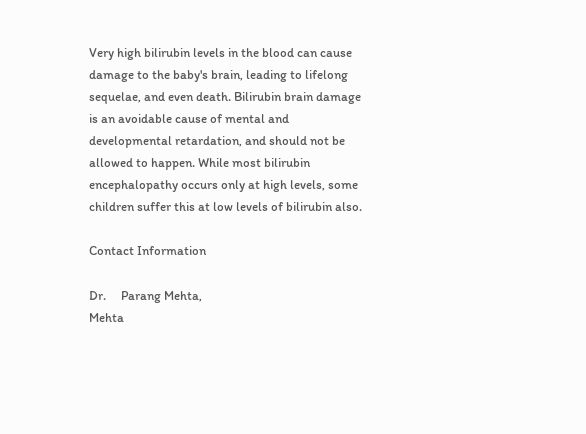Very high bilirubin levels in the blood can cause damage to the baby's brain, leading to lifelong sequelae, and even death. Bilirubin brain damage is an avoidable cause of mental and developmental retardation, and should not be allowed to happen. While most bilirubin encephalopathy occurs only at high levels, some children suffer this at low levels of bilirubin also.

Contact Information

Dr.     Parang Mehta,
Mehta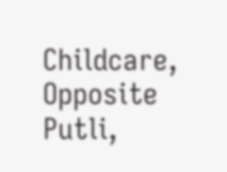Childcare,
Opposite Putli,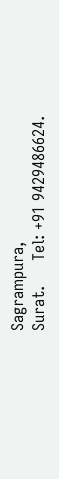Sagrampura,
Surat.     Tel: +91 9429486624.